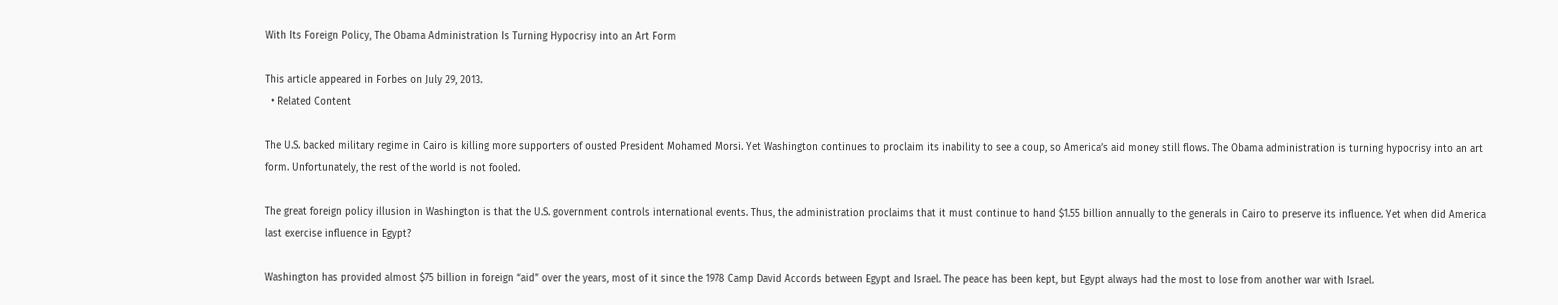With Its Foreign Policy, The Obama Administration Is Turning Hypocrisy into an Art Form

This article appeared in Forbes on July 29, 2013.
  • Related Content

The U.S. backed military regime in Cairo is killing more supporters of ousted President Mohamed Morsi. Yet Washington continues to proclaim its inability to see a coup, so America’s aid money still flows. The Obama administration is turning hypocrisy into an art form. Unfortunately, the rest of the world is not fooled.

The great foreign policy illusion in Washington is that the U.S. government controls international events. Thus, the administration proclaims that it must continue to hand $1.55 billion annually to the generals in Cairo to preserve its influence. Yet when did America last exercise influence in Egypt?

Washington has provided almost $75 billion in foreign “aid” over the years, most of it since the 1978 Camp David Accords between Egypt and Israel. The peace has been kept, but Egypt always had the most to lose from another war with Israel.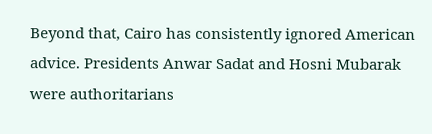Beyond that, Cairo has consistently ignored American advice. Presidents Anwar Sadat and Hosni Mubarak were authoritarians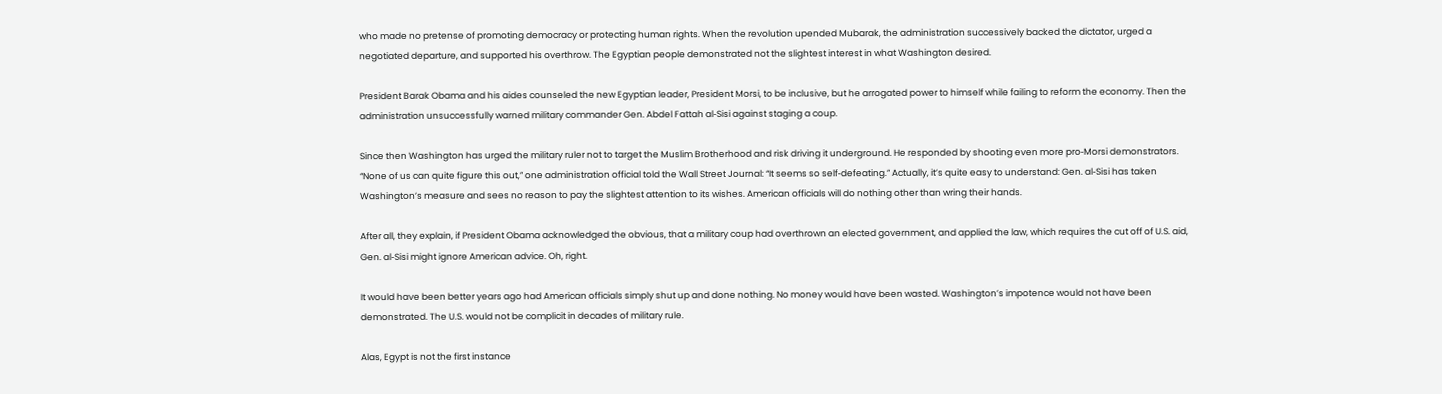who made no pretense of promoting democracy or protecting human rights. When the revolution upended Mubarak, the administration successively backed the dictator, urged a negotiated departure, and supported his overthrow. The Egyptian people demonstrated not the slightest interest in what Washington desired.

President Barak Obama and his aides counseled the new Egyptian leader, President Morsi, to be inclusive, but he arrogated power to himself while failing to reform the economy. Then the administration unsuccessfully warned military commander Gen. Abdel Fattah al‐Sisi against staging a coup.

Since then Washington has urged the military ruler not to target the Muslim Brotherhood and risk driving it underground. He responded by shooting even more pro‐Morsi demonstrators. “None of us can quite figure this out,” one administration official told the Wall Street Journal: “It seems so self‐defeating.” Actually, it’s quite easy to understand: Gen. al‐Sisi has taken Washington’s measure and sees no reason to pay the slightest attention to its wishes. American officials will do nothing other than wring their hands.

After all, they explain, if President Obama acknowledged the obvious, that a military coup had overthrown an elected government, and applied the law, which requires the cut off of U.S. aid, Gen. al‐Sisi might ignore American advice. Oh, right.

It would have been better years ago had American officials simply shut up and done nothing. No money would have been wasted. Washington’s impotence would not have been demonstrated. The U.S. would not be complicit in decades of military rule.

Alas, Egypt is not the first instance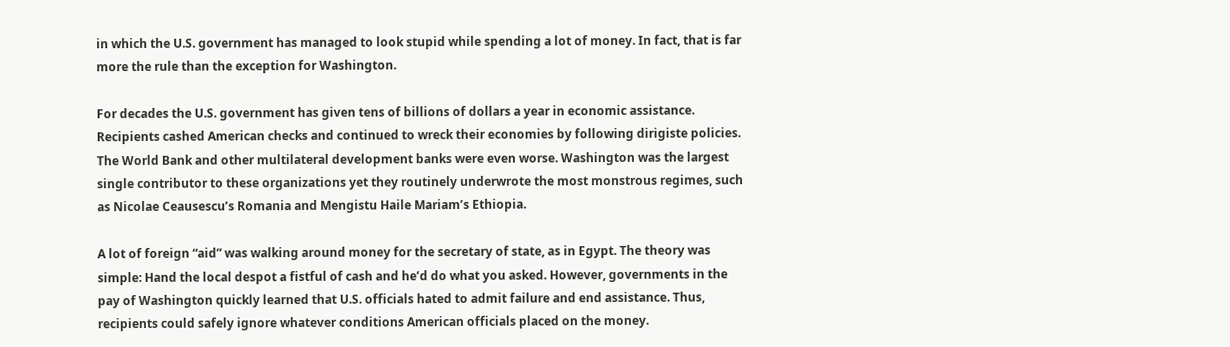in which the U.S. government has managed to look stupid while spending a lot of money. In fact, that is far more the rule than the exception for Washington.

For decades the U.S. government has given tens of billions of dollars a year in economic assistance. Recipients cashed American checks and continued to wreck their economies by following dirigiste policies. The World Bank and other multilateral development banks were even worse. Washington was the largest single contributor to these organizations yet they routinely underwrote the most monstrous regimes, such as Nicolae Ceausescu’s Romania and Mengistu Haile Mariam’s Ethiopia.

A lot of foreign “aid” was walking around money for the secretary of state, as in Egypt. The theory was simple: Hand the local despot a fistful of cash and he’d do what you asked. However, governments in the pay of Washington quickly learned that U.S. officials hated to admit failure and end assistance. Thus, recipients could safely ignore whatever conditions American officials placed on the money.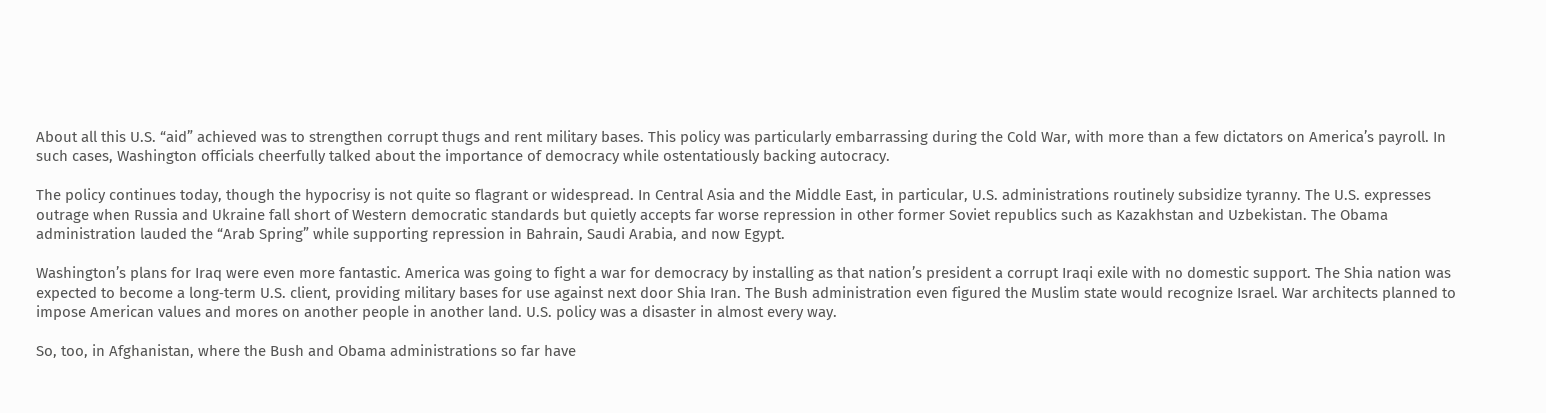About all this U.S. “aid” achieved was to strengthen corrupt thugs and rent military bases. This policy was particularly embarrassing during the Cold War, with more than a few dictators on America’s payroll. In such cases, Washington officials cheerfully talked about the importance of democracy while ostentatiously backing autocracy.

The policy continues today, though the hypocrisy is not quite so flagrant or widespread. In Central Asia and the Middle East, in particular, U.S. administrations routinely subsidize tyranny. The U.S. expresses outrage when Russia and Ukraine fall short of Western democratic standards but quietly accepts far worse repression in other former Soviet republics such as Kazakhstan and Uzbekistan. The Obama administration lauded the “Arab Spring” while supporting repression in Bahrain, Saudi Arabia, and now Egypt.

Washington’s plans for Iraq were even more fantastic. America was going to fight a war for democracy by installing as that nation’s president a corrupt Iraqi exile with no domestic support. The Shia nation was expected to become a long‐term U.S. client, providing military bases for use against next door Shia Iran. The Bush administration even figured the Muslim state would recognize Israel. War architects planned to impose American values and mores on another people in another land. U.S. policy was a disaster in almost every way.

So, too, in Afghanistan, where the Bush and Obama administrations so far have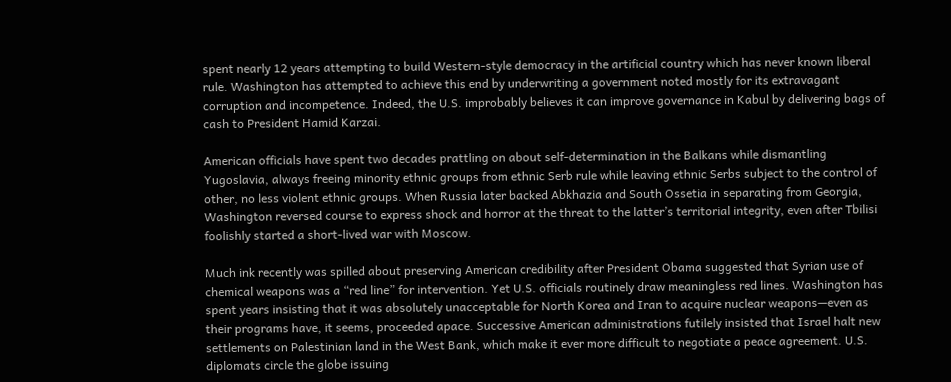spent nearly 12 years attempting to build Western‐style democracy in the artificial country which has never known liberal rule. Washington has attempted to achieve this end by underwriting a government noted mostly for its extravagant corruption and incompetence. Indeed, the U.S. improbably believes it can improve governance in Kabul by delivering bags of cash to President Hamid Karzai.

American officials have spent two decades prattling on about self‐determination in the Balkans while dismantling Yugoslavia, always freeing minority ethnic groups from ethnic Serb rule while leaving ethnic Serbs subject to the control of other, no less violent ethnic groups. When Russia later backed Abkhazia and South Ossetia in separating from Georgia, Washington reversed course to express shock and horror at the threat to the latter’s territorial integrity, even after Tbilisi foolishly started a short‐lived war with Moscow.

Much ink recently was spilled about preserving American credibility after President Obama suggested that Syrian use of chemical weapons was a “red line” for intervention. Yet U.S. officials routinely draw meaningless red lines. Washington has spent years insisting that it was absolutely unacceptable for North Korea and Iran to acquire nuclear weapons—even as their programs have, it seems, proceeded apace. Successive American administrations futilely insisted that Israel halt new settlements on Palestinian land in the West Bank, which make it ever more difficult to negotiate a peace agreement. U.S. diplomats circle the globe issuing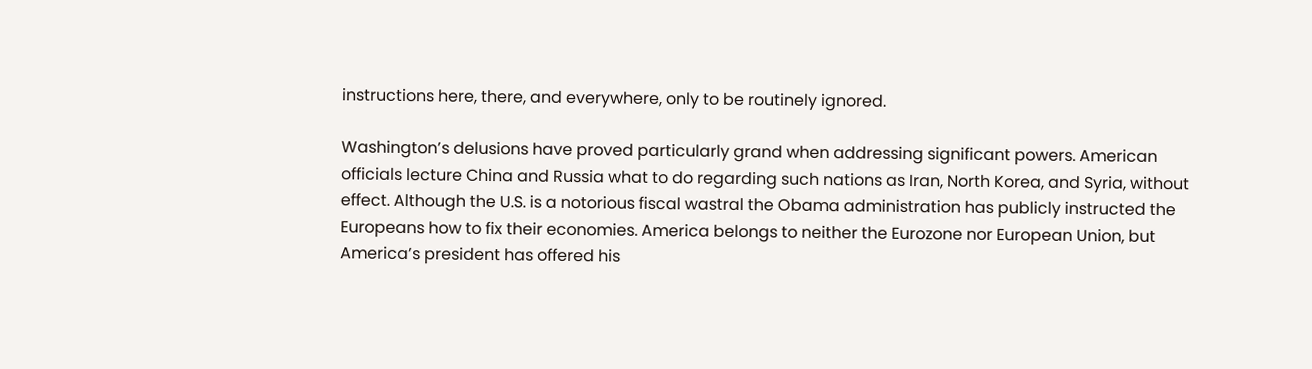instructions here, there, and everywhere, only to be routinely ignored.

Washington’s delusions have proved particularly grand when addressing significant powers. American officials lecture China and Russia what to do regarding such nations as Iran, North Korea, and Syria, without effect. Although the U.S. is a notorious fiscal wastral the Obama administration has publicly instructed the Europeans how to fix their economies. America belongs to neither the Eurozone nor European Union, but America’s president has offered his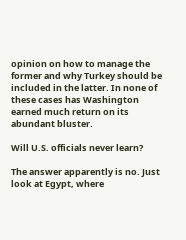opinion on how to manage the former and why Turkey should be included in the latter. In none of these cases has Washington earned much return on its abundant bluster.

Will U.S. officials never learn?

The answer apparently is no. Just look at Egypt, where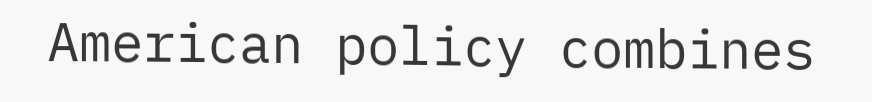American policy combines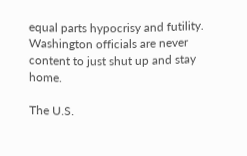equal parts hypocrisy and futility. Washington officials are never content to just shut up and stay home.

The U.S.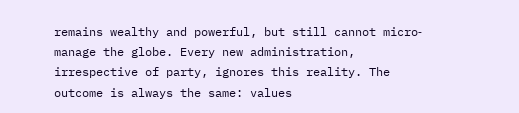remains wealthy and powerful, but still cannot micro‐manage the globe. Every new administration, irrespective of party, ignores this reality. The outcome is always the same: values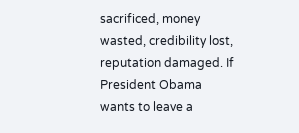sacrificed, money wasted, credibility lost, reputation damaged. If President Obama wants to leave a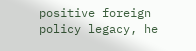positive foreign policy legacy, he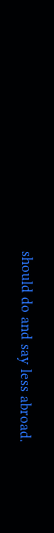should do and say less abroad.